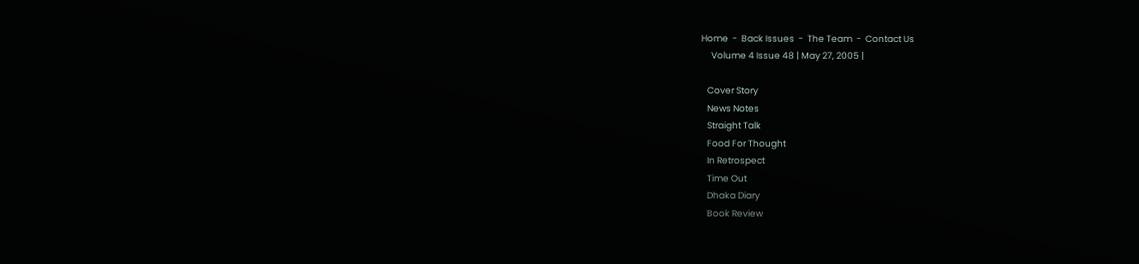Home  -  Back Issues  -  The Team  -  Contact Us
     Volume 4 Issue 48 | May 27, 2005 |

   Cover Story
   News Notes
   Straight Talk
   Food For Thought
   In Retrospect
   Time Out
   Dhaka Diary
   Book Review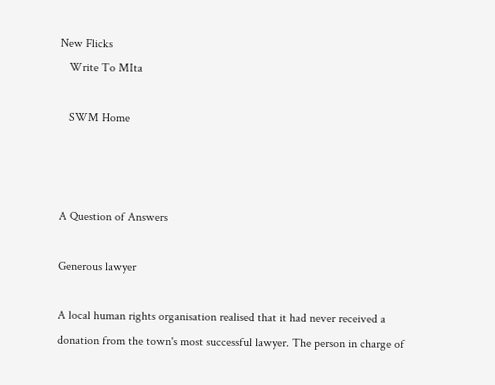New Flicks
   Write To MIta

   SWM Home



A Question of Answers

Generous lawyer

A local human rights organisation realised that it had never received a donation from the town's most successful lawyer. The person in charge of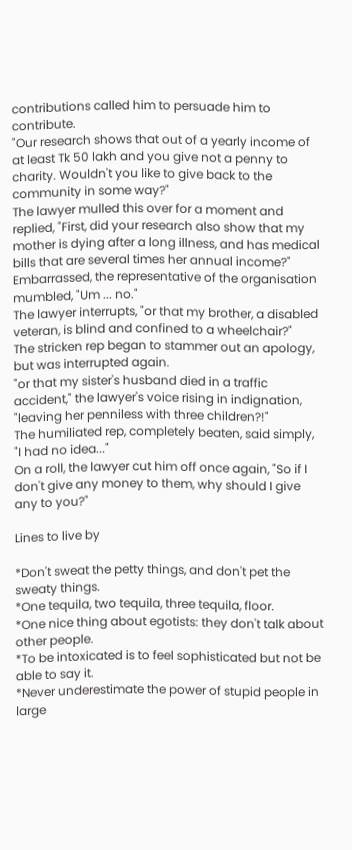contributions called him to persuade him to contribute.
"Our research shows that out of a yearly income of at least Tk 50 lakh and you give not a penny to charity. Wouldn't you like to give back to the community in some way?"
The lawyer mulled this over for a moment and replied, "First, did your research also show that my mother is dying after a long illness, and has medical bills that are several times her annual income?"
Embarrassed, the representative of the organisation mumbled, "Um ... no."
The lawyer interrupts, "or that my brother, a disabled veteran, is blind and confined to a wheelchair?"
The stricken rep began to stammer out an apology, but was interrupted again.
"or that my sister's husband died in a traffic accident," the lawyer's voice rising in indignation, "leaving her penniless with three children?!"
The humiliated rep, completely beaten, said simply, "I had no idea..."
On a roll, the lawyer cut him off once again, "So if I don't give any money to them, why should I give any to you?"

Lines to live by

*Don't sweat the petty things, and don't pet the sweaty things.
*One tequila, two tequila, three tequila, floor.
*One nice thing about egotists: they don't talk about other people.
*To be intoxicated is to feel sophisticated but not be able to say it.
*Never underestimate the power of stupid people in large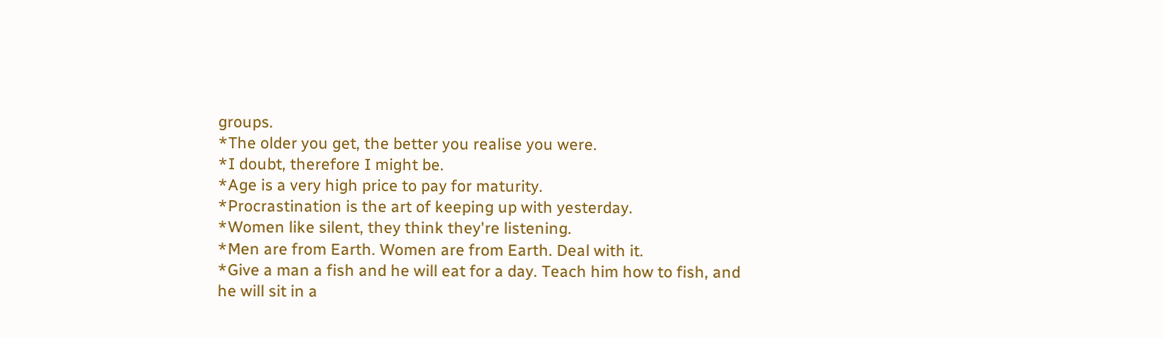groups.
*The older you get, the better you realise you were.
*I doubt, therefore I might be.
*Age is a very high price to pay for maturity.
*Procrastination is the art of keeping up with yesterday.
*Women like silent, they think they're listening.
*Men are from Earth. Women are from Earth. Deal with it.
*Give a man a fish and he will eat for a day. Teach him how to fish, and he will sit in a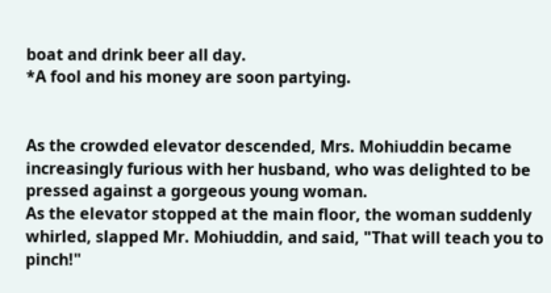boat and drink beer all day.
*A fool and his money are soon partying.


As the crowded elevator descended, Mrs. Mohiuddin became increasingly furious with her husband, who was delighted to be pressed against a gorgeous young woman.
As the elevator stopped at the main floor, the woman suddenly whirled, slapped Mr. Mohiuddin, and said, "That will teach you to pinch!"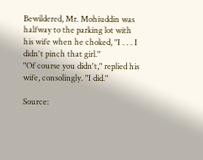Bewildered, Mr. Mohiuddin was halfway to the parking lot with his wife when he choked, "I . . . I didn't pinch that girl."
"Of course you didn't," replied his wife, consolingly. "I did."

Source: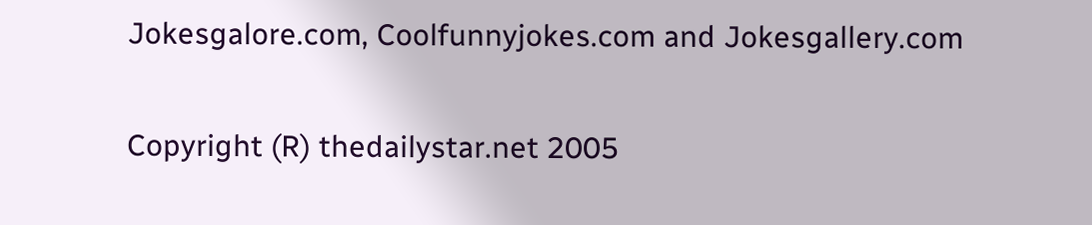Jokesgalore.com, Coolfunnyjokes.com and Jokesgallery.com

Copyright (R) thedailystar.net 2005